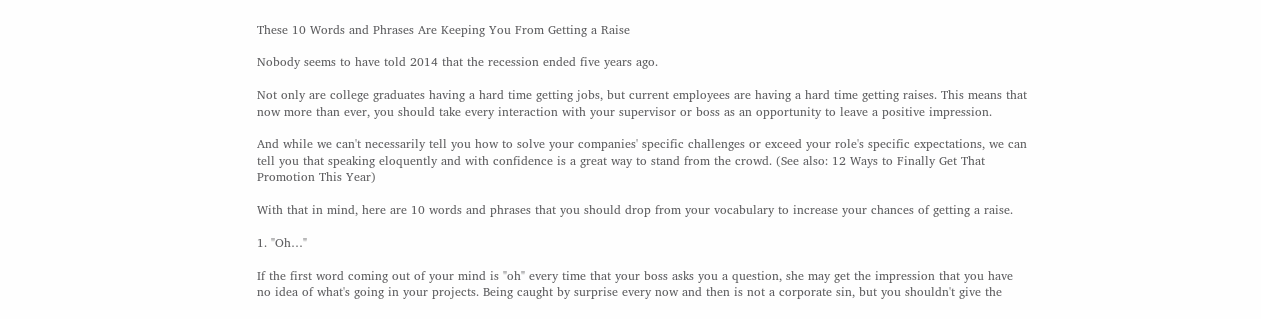These 10 Words and Phrases Are Keeping You From Getting a Raise

Nobody seems to have told 2014 that the recession ended five years ago.

Not only are college graduates having a hard time getting jobs, but current employees are having a hard time getting raises. This means that now more than ever, you should take every interaction with your supervisor or boss as an opportunity to leave a positive impression.

And while we can't necessarily tell you how to solve your companies' specific challenges or exceed your role's specific expectations, we can tell you that speaking eloquently and with confidence is a great way to stand from the crowd. (See also: 12 Ways to Finally Get That Promotion This Year)

With that in mind, here are 10 words and phrases that you should drop from your vocabulary to increase your chances of getting a raise.

1. "Oh…"

If the first word coming out of your mind is "oh" every time that your boss asks you a question, she may get the impression that you have no idea of what's going in your projects. Being caught by surprise every now and then is not a corporate sin, but you shouldn't give the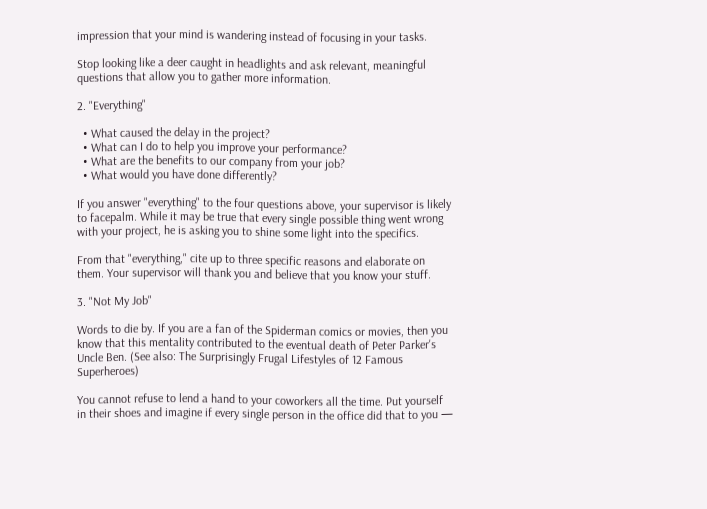impression that your mind is wandering instead of focusing in your tasks.

Stop looking like a deer caught in headlights and ask relevant, meaningful questions that allow you to gather more information.

2. "Everything"

  • What caused the delay in the project?
  • What can I do to help you improve your performance?
  • What are the benefits to our company from your job?
  • What would you have done differently?

If you answer "everything" to the four questions above, your supervisor is likely to facepalm. While it may be true that every single possible thing went wrong with your project, he is asking you to shine some light into the specifics.

From that "everything," cite up to three specific reasons and elaborate on them. Your supervisor will thank you and believe that you know your stuff.

3. "Not My Job"

Words to die by. If you are a fan of the Spiderman comics or movies, then you know that this mentality contributed to the eventual death of Peter Parker's Uncle Ben. (See also: The Surprisingly Frugal Lifestyles of 12 Famous Superheroes)

You cannot refuse to lend a hand to your coworkers all the time. Put yourself in their shoes and imagine if every single person in the office did that to you —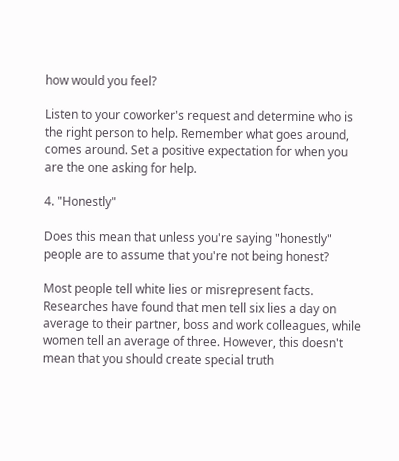how would you feel?

Listen to your coworker's request and determine who is the right person to help. Remember what goes around, comes around. Set a positive expectation for when you are the one asking for help.

4. "Honestly"

Does this mean that unless you're saying "honestly" people are to assume that you're not being honest?

Most people tell white lies or misrepresent facts. Researches have found that men tell six lies a day on average to their partner, boss and work colleagues, while women tell an average of three. However, this doesn't mean that you should create special truth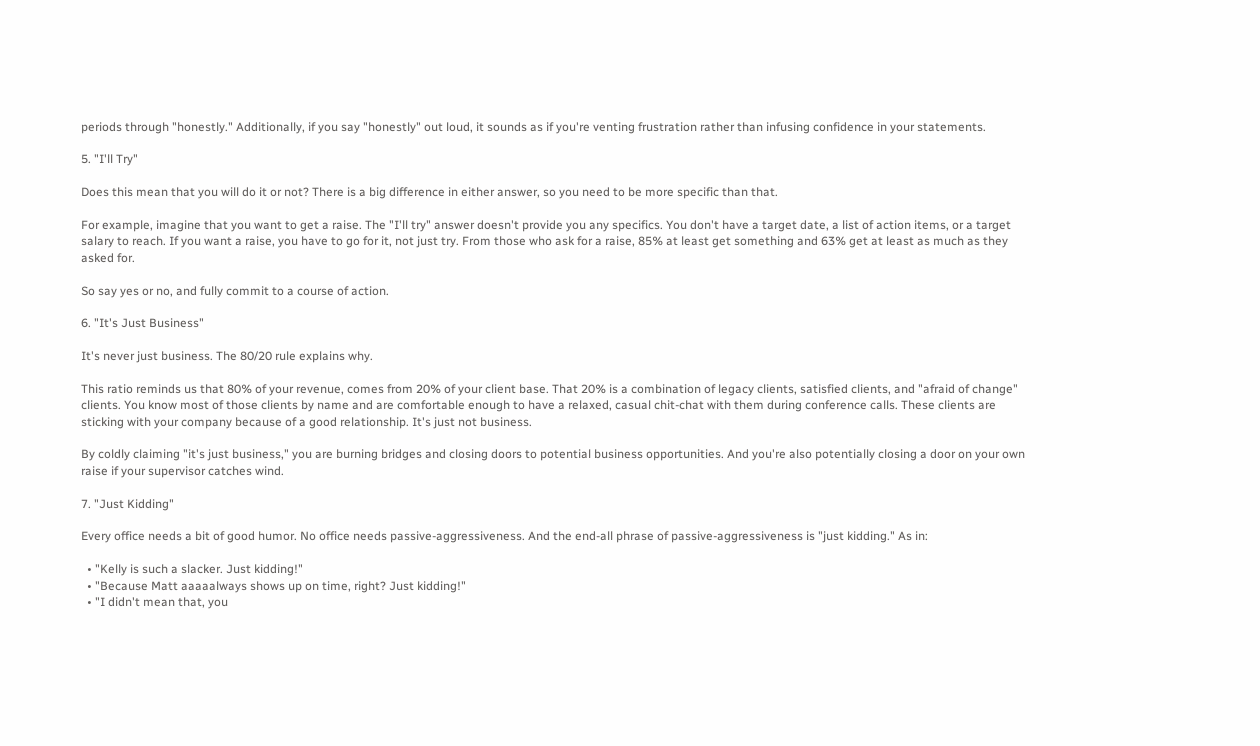periods through "honestly." Additionally, if you say "honestly" out loud, it sounds as if you're venting frustration rather than infusing confidence in your statements.

5. "I'll Try"

Does this mean that you will do it or not? There is a big difference in either answer, so you need to be more specific than that.

For example, imagine that you want to get a raise. The "I'll try" answer doesn't provide you any specifics. You don't have a target date, a list of action items, or a target salary to reach. If you want a raise, you have to go for it, not just try. From those who ask for a raise, 85% at least get something and 63% get at least as much as they asked for.

So say yes or no, and fully commit to a course of action.

6. "It's Just Business"

It's never just business. The 80/20 rule explains why.

This ratio reminds us that 80% of your revenue, comes from 20% of your client base. That 20% is a combination of legacy clients, satisfied clients, and "afraid of change" clients. You know most of those clients by name and are comfortable enough to have a relaxed, casual chit-chat with them during conference calls. These clients are sticking with your company because of a good relationship. It's just not business.

By coldly claiming "it's just business," you are burning bridges and closing doors to potential business opportunities. And you're also potentially closing a door on your own raise if your supervisor catches wind.

7. "Just Kidding"

Every office needs a bit of good humor. No office needs passive-aggressiveness. And the end-all phrase of passive-aggressiveness is "just kidding." As in:

  • "Kelly is such a slacker. Just kidding!"
  • "Because Matt aaaaalways shows up on time, right? Just kidding!"
  • "I didn't mean that, you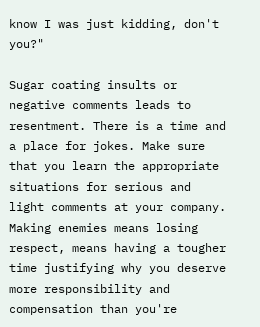know I was just kidding, don't you?"

Sugar coating insults or negative comments leads to resentment. There is a time and a place for jokes. Make sure that you learn the appropriate situations for serious and light comments at your company. Making enemies means losing respect, means having a tougher time justifying why you deserve more responsibility and compensation than you're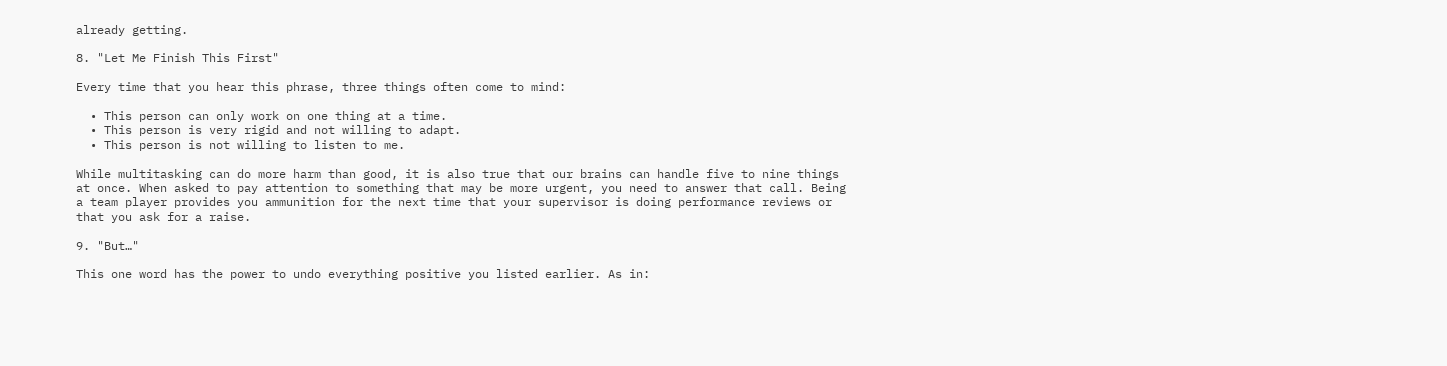already getting.

8. "Let Me Finish This First"

Every time that you hear this phrase, three things often come to mind:

  • This person can only work on one thing at a time.
  • This person is very rigid and not willing to adapt.
  • This person is not willing to listen to me.

While multitasking can do more harm than good, it is also true that our brains can handle five to nine things at once. When asked to pay attention to something that may be more urgent, you need to answer that call. Being a team player provides you ammunition for the next time that your supervisor is doing performance reviews or that you ask for a raise.

9. "But…"

This one word has the power to undo everything positive you listed earlier. As in: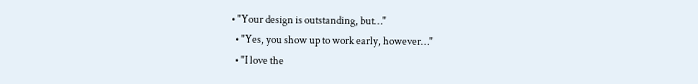• "Your design is outstanding, but…"
  • "Yes, you show up to work early, however…"
  • "I love the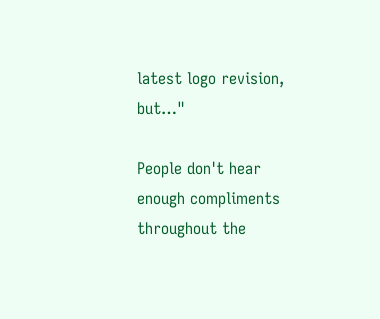latest logo revision, but…"

People don't hear enough compliments throughout the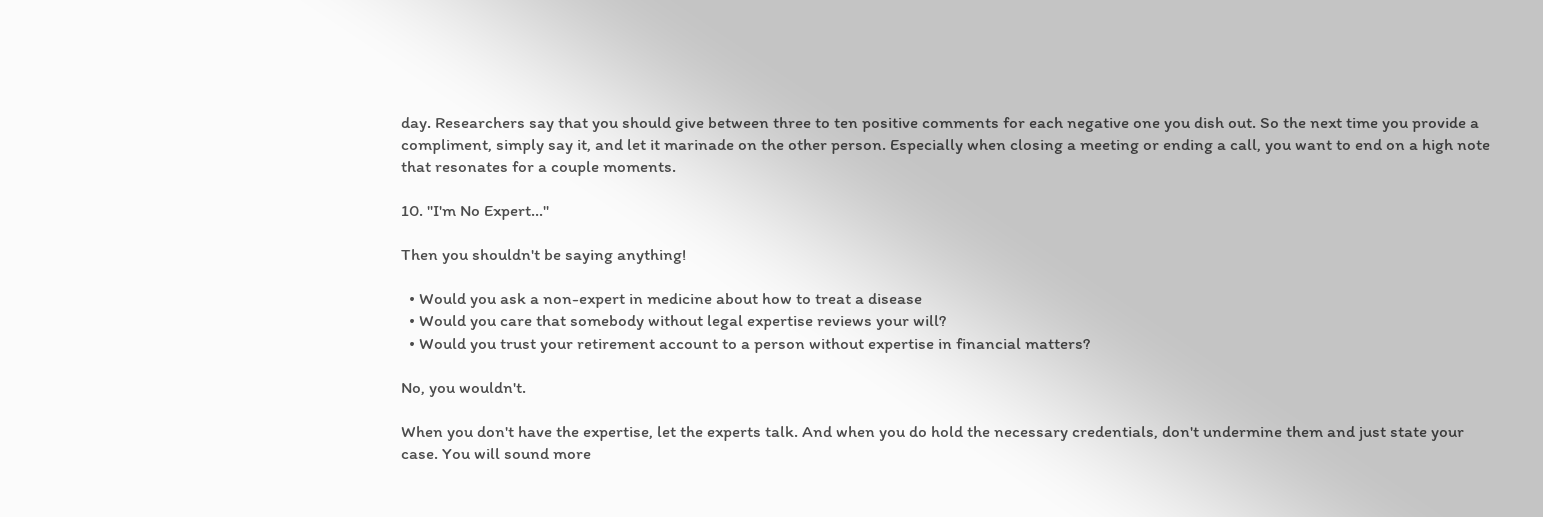day. Researchers say that you should give between three to ten positive comments for each negative one you dish out. So the next time you provide a compliment, simply say it, and let it marinade on the other person. Especially when closing a meeting or ending a call, you want to end on a high note that resonates for a couple moments.

10. "I'm No Expert…"

Then you shouldn't be saying anything!

  • Would you ask a non-expert in medicine about how to treat a disease
  • Would you care that somebody without legal expertise reviews your will?
  • Would you trust your retirement account to a person without expertise in financial matters?

No, you wouldn't.

When you don't have the expertise, let the experts talk. And when you do hold the necessary credentials, don't undermine them and just state your case. You will sound more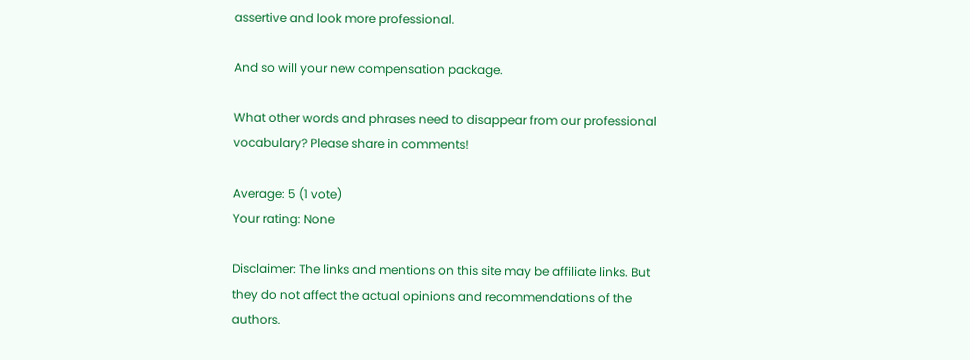assertive and look more professional.

And so will your new compensation package.

What other words and phrases need to disappear from our professional vocabulary? Please share in comments!

Average: 5 (1 vote)
Your rating: None

Disclaimer: The links and mentions on this site may be affiliate links. But they do not affect the actual opinions and recommendations of the authors.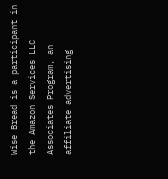Wise Bread is a participant in the Amazon Services LLC Associates Program, an affiliate advertising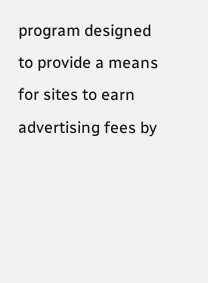program designed to provide a means for sites to earn advertising fees by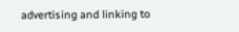advertising and linking to